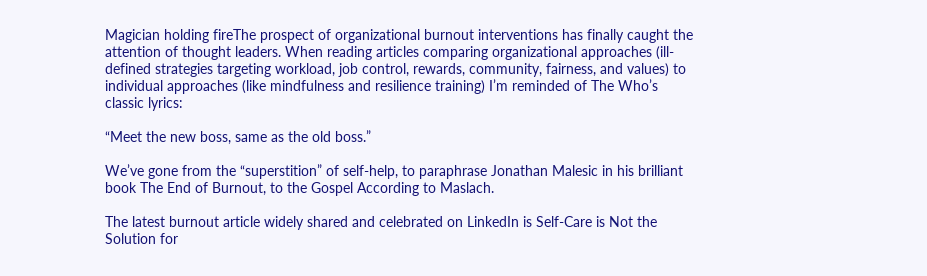Magician holding fireThe prospect of organizational burnout interventions has finally caught the attention of thought leaders. When reading articles comparing organizational approaches (ill-defined strategies targeting workload, job control, rewards, community, fairness, and values) to individual approaches (like mindfulness and resilience training) I’m reminded of The Who’s classic lyrics:

“Meet the new boss, same as the old boss.”

We’ve gone from the “superstition” of self-help, to paraphrase Jonathan Malesic in his brilliant book The End of Burnout, to the Gospel According to Maslach.

The latest burnout article widely shared and celebrated on LinkedIn is Self-Care is Not the Solution for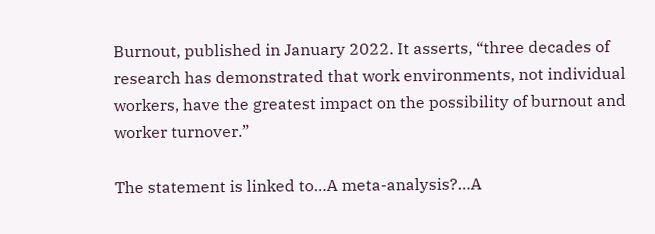Burnout, published in January 2022. It asserts, “three decades of research has demonstrated that work environments, not individual workers, have the greatest impact on the possibility of burnout and worker turnover.”

The statement is linked to…A meta-analysis?…A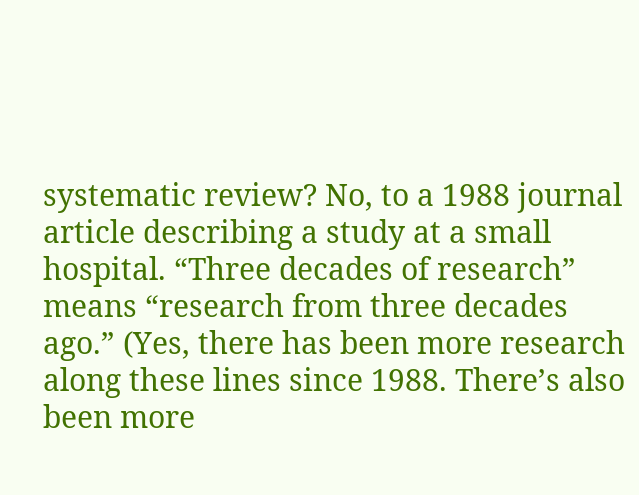systematic review? No, to a 1988 journal article describing a study at a small hospital. “Three decades of research” means “research from three decades ago.” (Yes, there has been more research along these lines since 1988. There’s also been more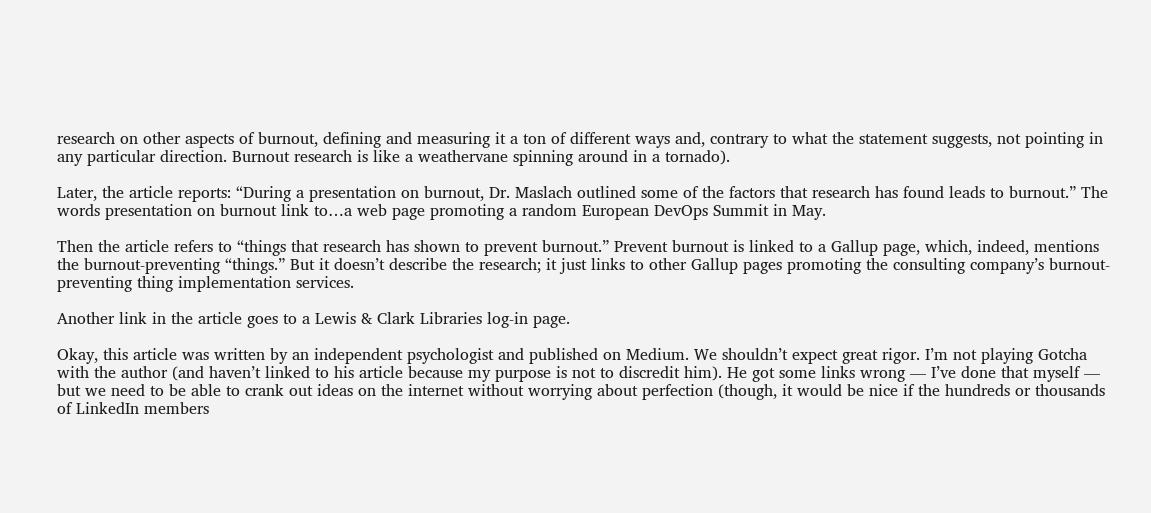research on other aspects of burnout, defining and measuring it a ton of different ways and, contrary to what the statement suggests, not pointing in any particular direction. Burnout research is like a weathervane spinning around in a tornado).

Later, the article reports: “During a presentation on burnout, Dr. Maslach outlined some of the factors that research has found leads to burnout.” The words presentation on burnout link to…a web page promoting a random European DevOps Summit in May.

Then the article refers to “things that research has shown to prevent burnout.” Prevent burnout is linked to a Gallup page, which, indeed, mentions the burnout-preventing “things.” But it doesn’t describe the research; it just links to other Gallup pages promoting the consulting company’s burnout-preventing thing implementation services.

Another link in the article goes to a Lewis & Clark Libraries log-in page.

Okay, this article was written by an independent psychologist and published on Medium. We shouldn’t expect great rigor. I’m not playing Gotcha with the author (and haven’t linked to his article because my purpose is not to discredit him). He got some links wrong — I’ve done that myself — but we need to be able to crank out ideas on the internet without worrying about perfection (though, it would be nice if the hundreds or thousands of LinkedIn members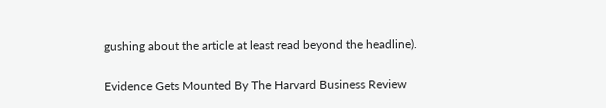gushing about the article at least read beyond the headline).

Evidence Gets Mounted By The Harvard Business Review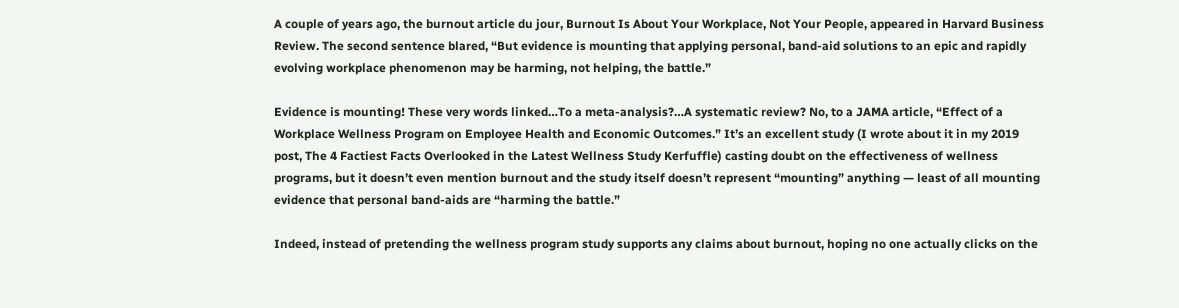A couple of years ago, the burnout article du jour, Burnout Is About Your Workplace, Not Your People, appeared in Harvard Business Review. The second sentence blared, “But evidence is mounting that applying personal, band-aid solutions to an epic and rapidly evolving workplace phenomenon may be harming, not helping, the battle.”

Evidence is mounting! These very words linked…To a meta-analysis?…A systematic review? No, to a JAMA article, “Effect of a Workplace Wellness Program on Employee Health and Economic Outcomes.” It’s an excellent study (I wrote about it in my 2019 post, The 4 Factiest Facts Overlooked in the Latest Wellness Study Kerfuffle) casting doubt on the effectiveness of wellness programs, but it doesn’t even mention burnout and the study itself doesn’t represent “mounting” anything — least of all mounting evidence that personal band-aids are “harming the battle.”

Indeed, instead of pretending the wellness program study supports any claims about burnout, hoping no one actually clicks on the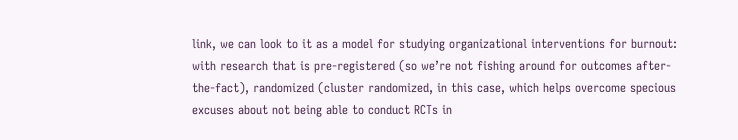link, we can look to it as a model for studying organizational interventions for burnout: with research that is pre-registered (so we’re not fishing around for outcomes after-the-fact), randomized (cluster randomized, in this case, which helps overcome specious excuses about not being able to conduct RCTs in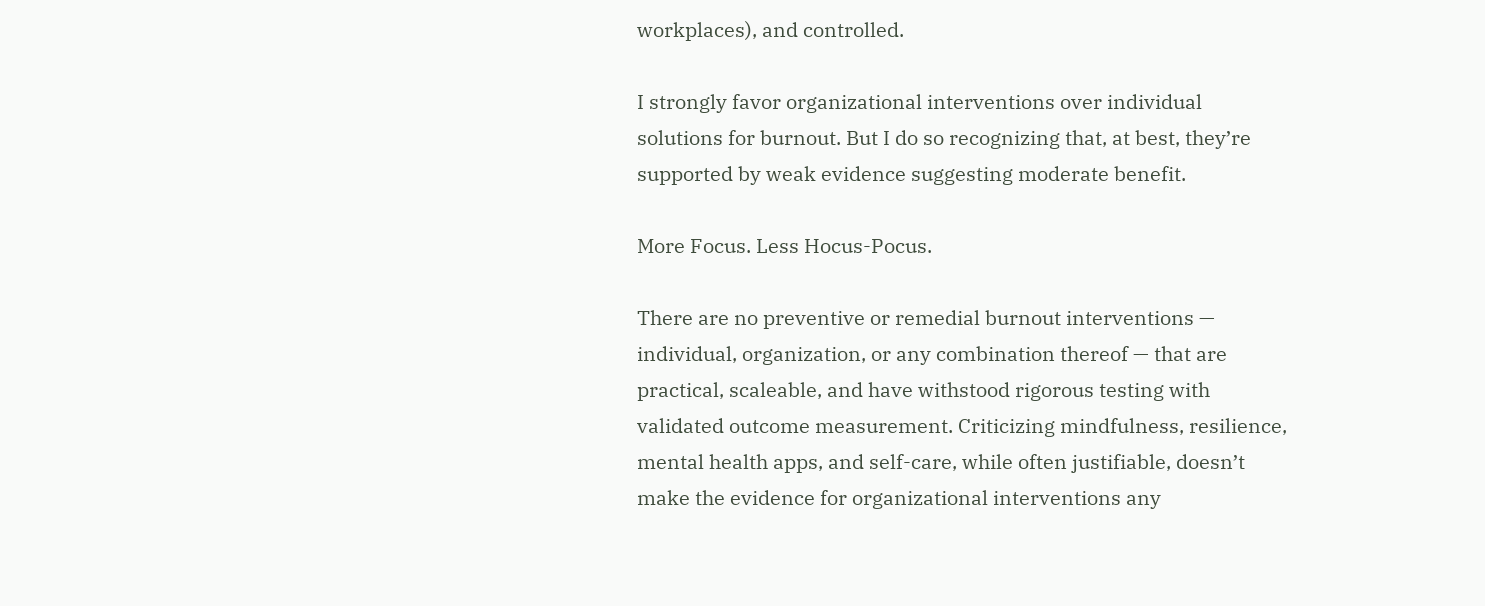workplaces), and controlled.

I strongly favor organizational interventions over individual solutions for burnout. But I do so recognizing that, at best, they’re supported by weak evidence suggesting moderate benefit.

More Focus. Less Hocus-Pocus.

There are no preventive or remedial burnout interventions — individual, organization, or any combination thereof — that are practical, scaleable, and have withstood rigorous testing with validated outcome measurement. Criticizing mindfulness, resilience, mental health apps, and self-care, while often justifiable, doesn’t make the evidence for organizational interventions any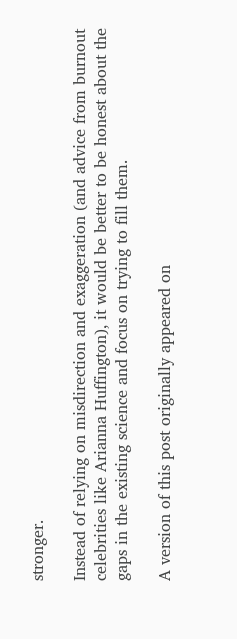stronger.

Instead of relying on misdirection and exaggeration (and advice from burnout celebrities like Arianna Huffington), it would be better to be honest about the gaps in the existing science and focus on trying to fill them.

A version of this post originally appeared on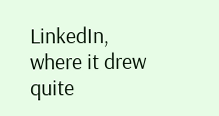LinkedIn, where it drew quite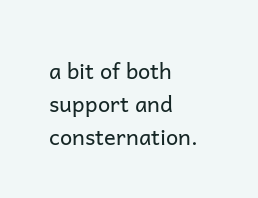a bit of both support and consternation.